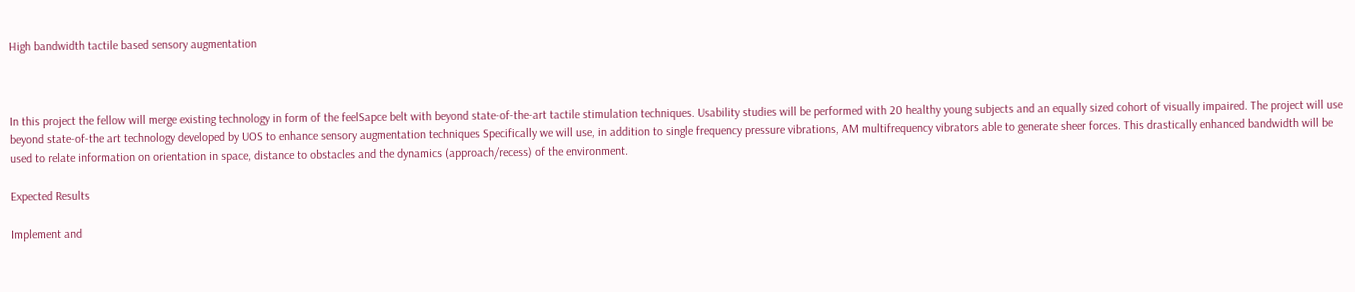High bandwidth tactile based sensory augmentation



In this project the fellow will merge existing technology in form of the feelSapce belt with beyond state-of-the-art tactile stimulation techniques. Usability studies will be performed with 20 healthy young subjects and an equally sized cohort of visually impaired. The project will use beyond state-of-the art technology developed by UOS to enhance sensory augmentation techniques Specifically we will use, in addition to single frequency pressure vibrations, AM multifrequency vibrators able to generate sheer forces. This drastically enhanced bandwidth will be used to relate information on orientation in space, distance to obstacles and the dynamics (approach/recess) of the environment.

Expected Results

Implement and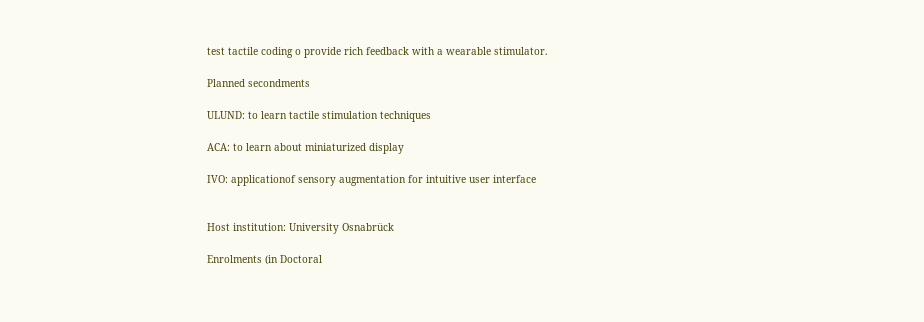test tactile coding o provide rich feedback with a wearable stimulator.

Planned secondments

ULUND: to learn tactile stimulation techniques

ACA: to learn about miniaturized display

IVO: applicationof sensory augmentation for intuitive user interface


Host institution: University Osnabrück

Enrolments (in Doctoral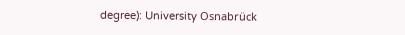degree): University Osnabrück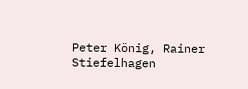Peter König, Rainer Stiefelhagen